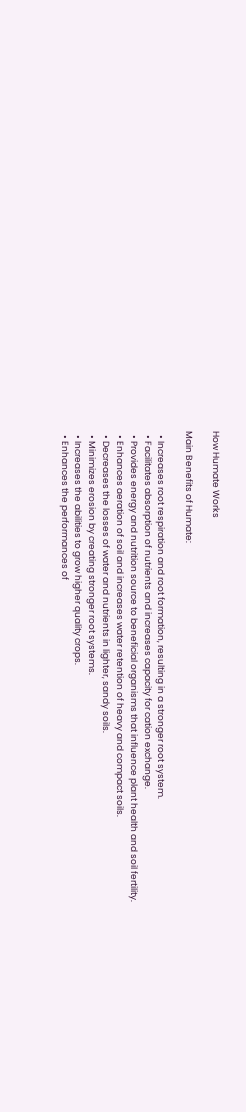How Humate Works

Main Benefits of Humate:

  • Increases root respiration and root formation, resulting in a stronger root system.
  • Facilitates absorption of nutrients and increases capacity for cation exchange.
  • Provides energy and nutrition source to beneficial organisms that influence plant health and soil fertility.
  • Enhances aeration of soil and increases water retention of heavy and compact soils.
  • Decreases the losses of water and nutrients in lighter, sandy soils.
  • Minimizes erosion by creating stronger root systems.
  • Increases the abilities to grow higher quality crops.
  • Enhances the performances of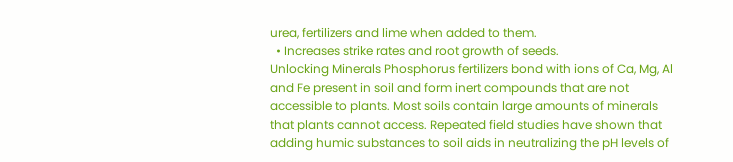urea, fertilizers and lime when added to them.
  • Increases strike rates and root growth of seeds.
Unlocking Minerals Phosphorus fertilizers bond with ions of Ca, Mg, Al and Fe present in soil and form inert compounds that are not accessible to plants. Most soils contain large amounts of minerals that plants cannot access. Repeated field studies have shown that adding humic substances to soil aids in neutralizing the pH levels of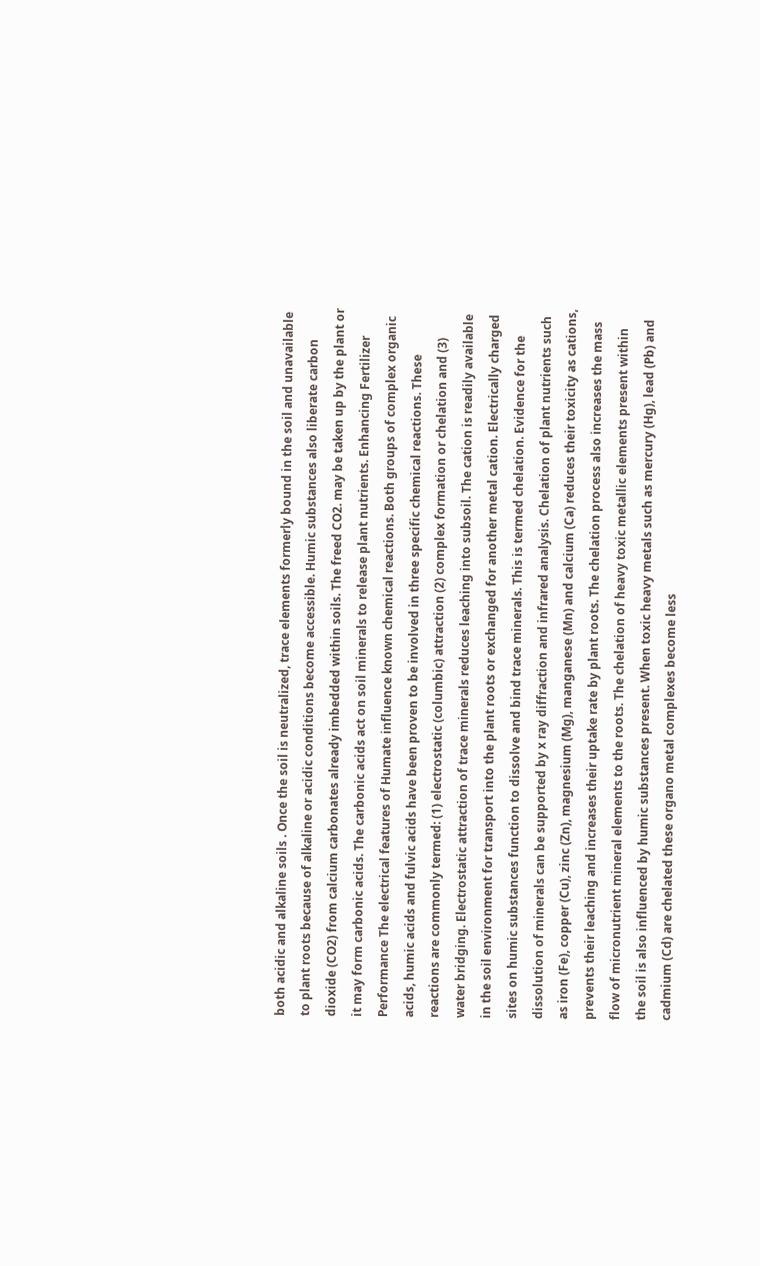both acidic and alkaline soils . Once the soil is neutralized, trace elements formerly bound in the soil and unavailable to plant roots because of alkaline or acidic conditions become accessible. Humic substances also liberate carbon dioxide (CO2) from calcium carbonates already imbedded within soils. The freed CO2. may be taken up by the plant or it may form carbonic acids. The carbonic acids act on soil minerals to release plant nutrients. Enhancing Fertilizer Performance The electrical features of Humate influence known chemical reactions. Both groups of complex organic acids, humic acids and fulvic acids have been proven to be involved in three specific chemical reactions. These reactions are commonly termed: (1) electrostatic (columbic) attraction (2) complex formation or chelation and (3) water bridging. Electrostatic attraction of trace minerals reduces leaching into subsoil. The cation is readily available in the soil environment for transport into the plant roots or exchanged for another metal cation. Electrically charged sites on humic substances function to dissolve and bind trace minerals. This is termed chelation. Evidence for the dissolution of minerals can be supported by x ray diffraction and infrared analysis. Chelation of plant nutrients such as iron (Fe), copper (Cu), zinc (Zn), magnesium (Mg), manganese (Mn) and calcium (Ca) reduces their toxicity as cations, prevents their leaching and increases their uptake rate by plant roots. The chelation process also increases the mass flow of micronutrient mineral elements to the roots. The chelation of heavy toxic metallic elements present within the soil is also influenced by humic substances present. When toxic heavy metals such as mercury (Hg), lead (Pb) and cadmium (Cd) are chelated these organo metal complexes become less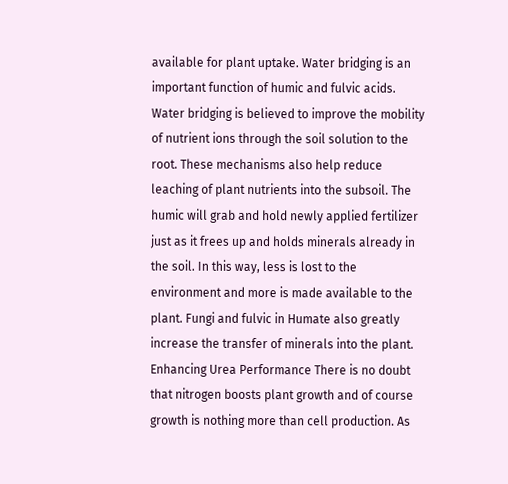available for plant uptake. Water bridging is an important function of humic and fulvic acids. Water bridging is believed to improve the mobility of nutrient ions through the soil solution to the root. These mechanisms also help reduce leaching of plant nutrients into the subsoil. The humic will grab and hold newly applied fertilizer just as it frees up and holds minerals already in the soil. In this way, less is lost to the environment and more is made available to the plant. Fungi and fulvic in Humate also greatly increase the transfer of minerals into the plant. Enhancing Urea Performance There is no doubt that nitrogen boosts plant growth and of course growth is nothing more than cell production. As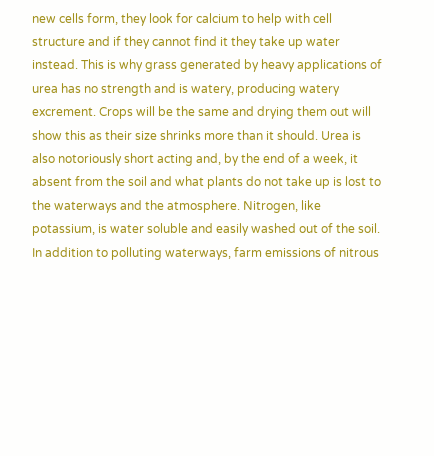new cells form, they look for calcium to help with cell structure and if they cannot find it they take up water instead. This is why grass generated by heavy applications of urea has no strength and is watery, producing watery excrement. Crops will be the same and drying them out will show this as their size shrinks more than it should. Urea is also notoriously short acting and, by the end of a week, it absent from the soil and what plants do not take up is lost to the waterways and the atmosphere. Nitrogen, like potassium, is water soluble and easily washed out of the soil. In addition to polluting waterways, farm emissions of nitrous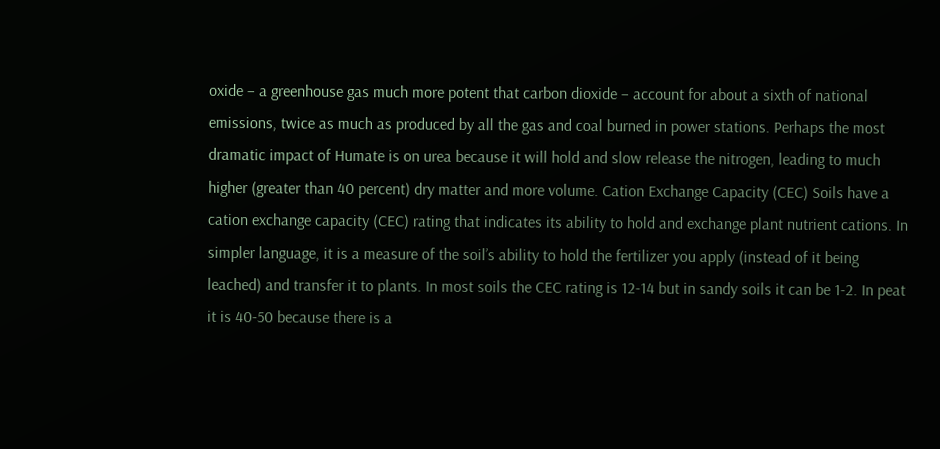oxide – a greenhouse gas much more potent that carbon dioxide – account for about a sixth of national emissions, twice as much as produced by all the gas and coal burned in power stations. Perhaps the most dramatic impact of Humate is on urea because it will hold and slow release the nitrogen, leading to much higher (greater than 40 percent) dry matter and more volume. Cation Exchange Capacity (CEC) Soils have a cation exchange capacity (CEC) rating that indicates its ability to hold and exchange plant nutrient cations. In simpler language, it is a measure of the soil’s ability to hold the fertilizer you apply (instead of it being leached) and transfer it to plants. In most soils the CEC rating is 12-14 but in sandy soils it can be 1-2. In peat it is 40-50 because there is a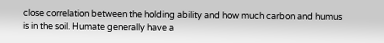close correlation between the holding ability and how much carbon and humus is in the soil. Humate generally have a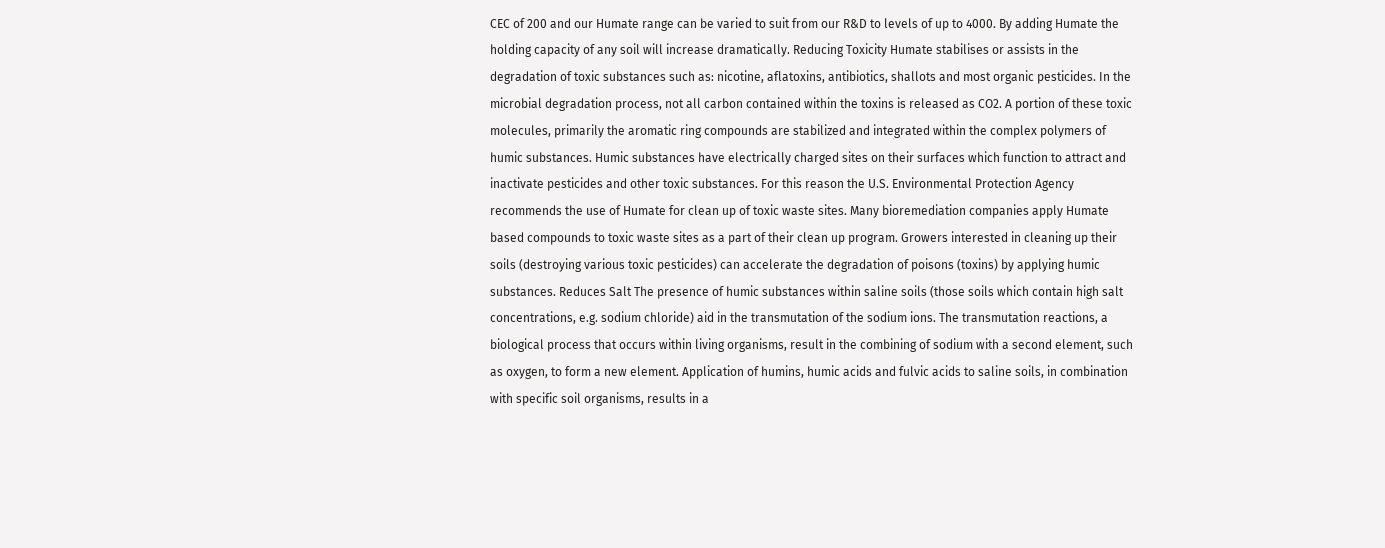CEC of 200 and our Humate range can be varied to suit from our R&D to levels of up to 4000. By adding Humate the holding capacity of any soil will increase dramatically. Reducing Toxicity Humate stabilises or assists in the degradation of toxic substances such as: nicotine, aflatoxins, antibiotics, shallots and most organic pesticides. In the microbial degradation process, not all carbon contained within the toxins is released as CO2. A portion of these toxic molecules, primarily the aromatic ring compounds are stabilized and integrated within the complex polymers of humic substances. Humic substances have electrically charged sites on their surfaces which function to attract and inactivate pesticides and other toxic substances. For this reason the U.S. Environmental Protection Agency recommends the use of Humate for clean up of toxic waste sites. Many bioremediation companies apply Humate based compounds to toxic waste sites as a part of their clean up program. Growers interested in cleaning up their soils (destroying various toxic pesticides) can accelerate the degradation of poisons (toxins) by applying humic substances. Reduces Salt The presence of humic substances within saline soils (those soils which contain high salt concentrations, e.g. sodium chloride) aid in the transmutation of the sodium ions. The transmutation reactions, a biological process that occurs within living organisms, result in the combining of sodium with a second element, such as oxygen, to form a new element. Application of humins, humic acids and fulvic acids to saline soils, in combination with specific soil organisms, results in a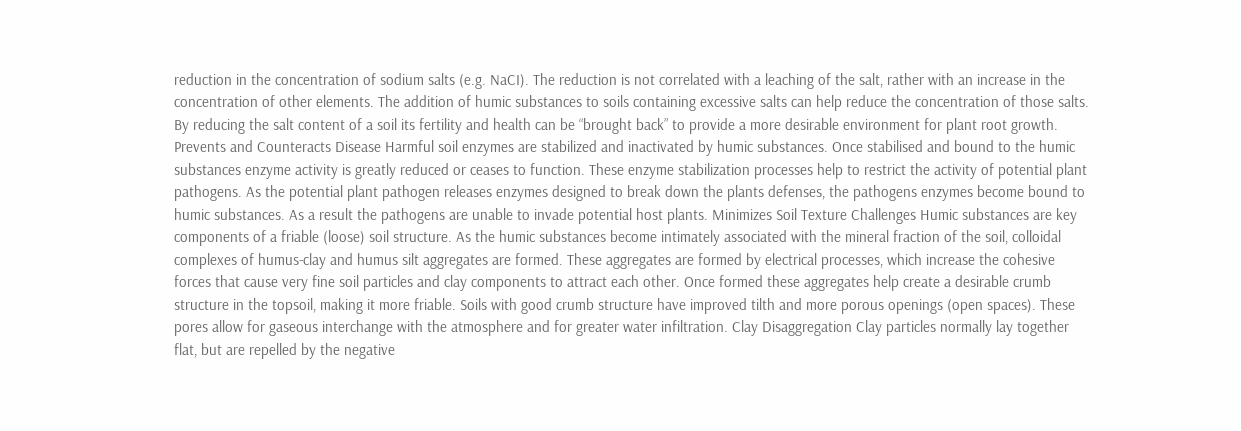reduction in the concentration of sodium salts (e.g. NaCI). The reduction is not correlated with a leaching of the salt, rather with an increase in the concentration of other elements. The addition of humic substances to soils containing excessive salts can help reduce the concentration of those salts. By reducing the salt content of a soil its fertility and health can be “brought back” to provide a more desirable environment for plant root growth. Prevents and Counteracts Disease Harmful soil enzymes are stabilized and inactivated by humic substances. Once stabilised and bound to the humic substances enzyme activity is greatly reduced or ceases to function. These enzyme stabilization processes help to restrict the activity of potential plant pathogens. As the potential plant pathogen releases enzymes designed to break down the plants defenses, the pathogens enzymes become bound to humic substances. As a result the pathogens are unable to invade potential host plants. Minimizes Soil Texture Challenges Humic substances are key components of a friable (loose) soil structure. As the humic substances become intimately associated with the mineral fraction of the soil, colloidal complexes of humus-clay and humus silt aggregates are formed. These aggregates are formed by electrical processes, which increase the cohesive forces that cause very fine soil particles and clay components to attract each other. Once formed these aggregates help create a desirable crumb structure in the topsoil, making it more friable. Soils with good crumb structure have improved tilth and more porous openings (open spaces). These pores allow for gaseous interchange with the atmosphere and for greater water infiltration. Clay Disaggregation Clay particles normally lay together flat, but are repelled by the negative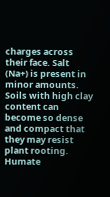charges across their face. Salt (Na+) is present in minor amounts. Soils with high clay content can become so dense and compact that they may resist plant rooting. Humate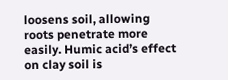loosens soil, allowing roots penetrate more easily. Humic acid’s effect on clay soil is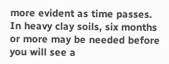more evident as time passes. In heavy clay soils, six months or more may be needed before you will see a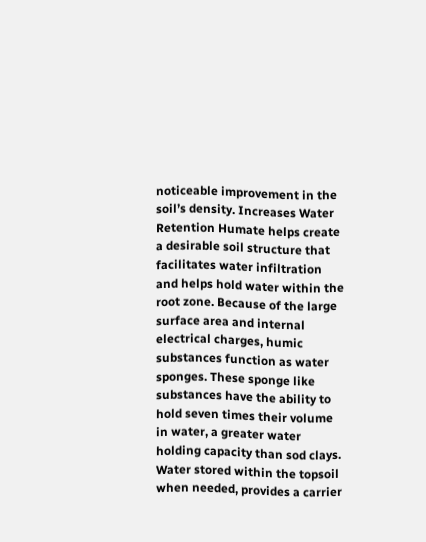noticeable improvement in the soil’s density. Increases Water Retention Humate helps create a desirable soil structure that facilitates water infiltration and helps hold water within the root zone. Because of the large surface area and internal electrical charges, humic substances function as water sponges. These sponge like substances have the ability to hold seven times their volume in water, a greater water holding capacity than sod clays. Water stored within the topsoil when needed, provides a carrier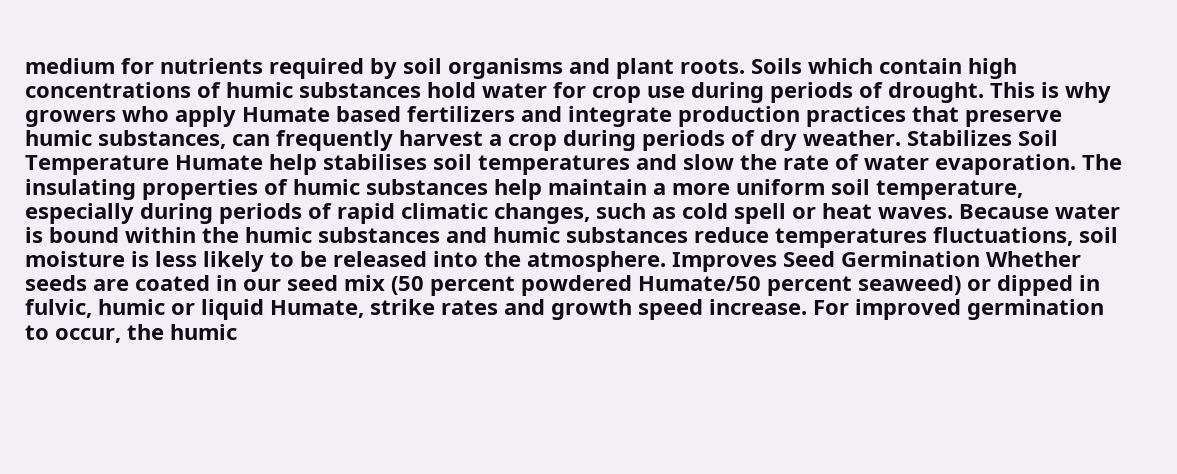medium for nutrients required by soil organisms and plant roots. Soils which contain high concentrations of humic substances hold water for crop use during periods of drought. This is why growers who apply Humate based fertilizers and integrate production practices that preserve humic substances, can frequently harvest a crop during periods of dry weather. Stabilizes Soil Temperature Humate help stabilises soil temperatures and slow the rate of water evaporation. The insulating properties of humic substances help maintain a more uniform soil temperature, especially during periods of rapid climatic changes, such as cold spell or heat waves. Because water is bound within the humic substances and humic substances reduce temperatures fluctuations, soil moisture is less likely to be released into the atmosphere. Improves Seed Germination Whether seeds are coated in our seed mix (50 percent powdered Humate/50 percent seaweed) or dipped in fulvic, humic or liquid Humate, strike rates and growth speed increase. For improved germination to occur, the humic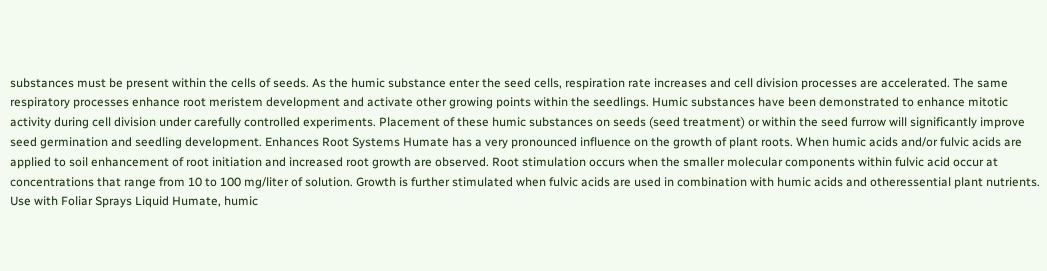substances must be present within the cells of seeds. As the humic substance enter the seed cells, respiration rate increases and cell division processes are accelerated. The same respiratory processes enhance root meristem development and activate other growing points within the seedlings. Humic substances have been demonstrated to enhance mitotic activity during cell division under carefully controlled experiments. Placement of these humic substances on seeds (seed treatment) or within the seed furrow will significantly improve seed germination and seedling development. Enhances Root Systems Humate has a very pronounced influence on the growth of plant roots. When humic acids and/or fulvic acids are applied to soil enhancement of root initiation and increased root growth are observed. Root stimulation occurs when the smaller molecular components within fulvic acid occur at concentrations that range from 10 to 100 mg/liter of solution. Growth is further stimulated when fulvic acids are used in combination with humic acids and otheressential plant nutrients. Use with Foliar Sprays Liquid Humate, humic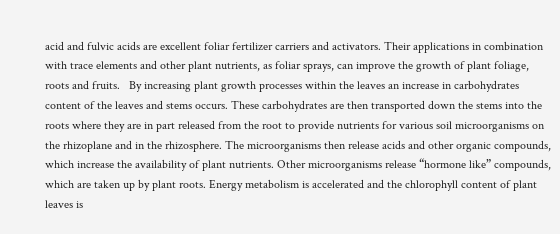acid and fulvic acids are excellent foliar fertilizer carriers and activators. Their applications in combination with trace elements and other plant nutrients, as foliar sprays, can improve the growth of plant foliage, roots and fruits.   By increasing plant growth processes within the leaves an increase in carbohydrates content of the leaves and stems occurs. These carbohydrates are then transported down the stems into the roots where they are in part released from the root to provide nutrients for various soil microorganisms on the rhizoplane and in the rhizosphere. The microorganisms then release acids and other organic compounds, which increase the availability of plant nutrients. Other microorganisms release “hormone like” compounds, which are taken up by plant roots. Energy metabolism is accelerated and the chlorophyll content of plant leaves is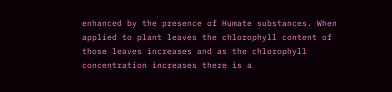enhanced by the presence of Humate substances. When applied to plant leaves the chlorophyll content of those leaves increases and as the chlorophyll concentration increases there is a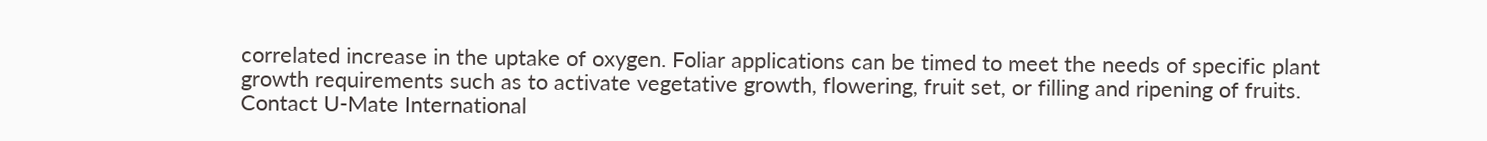correlated increase in the uptake of oxygen. Foliar applications can be timed to meet the needs of specific plant growth requirements such as to activate vegetative growth, flowering, fruit set, or filling and ripening of fruits. Contact U-Mate International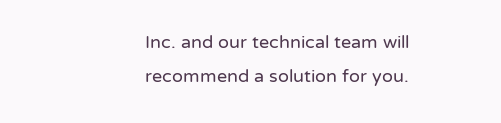Inc. and our technical team will recommend a solution for you.